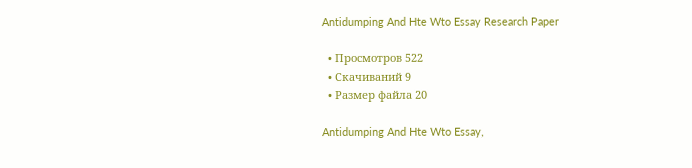Antidumping And Hte Wto Essay Research Paper

  • Просмотров 522
  • Скачиваний 9
  • Размер файла 20

Antidumping And Hte Wto Essay,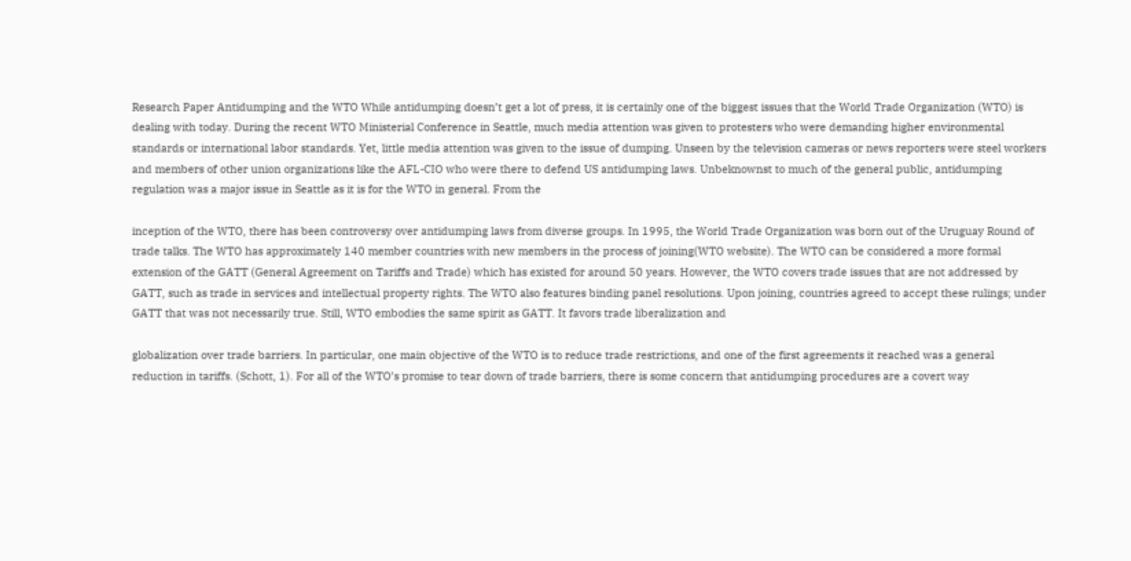Research Paper Antidumping and the WTO While antidumping doesn’t get a lot of press, it is certainly one of the biggest issues that the World Trade Organization (WTO) is dealing with today. During the recent WTO Ministerial Conference in Seattle, much media attention was given to protesters who were demanding higher environmental standards or international labor standards. Yet, little media attention was given to the issue of dumping. Unseen by the television cameras or news reporters were steel workers and members of other union organizations like the AFL-CIO who were there to defend US antidumping laws. Unbeknownst to much of the general public, antidumping regulation was a major issue in Seattle as it is for the WTO in general. From the

inception of the WTO, there has been controversy over antidumping laws from diverse groups. In 1995, the World Trade Organization was born out of the Uruguay Round of trade talks. The WTO has approximately 140 member countries with new members in the process of joining(WTO website). The WTO can be considered a more formal extension of the GATT (General Agreement on Tariffs and Trade) which has existed for around 50 years. However, the WTO covers trade issues that are not addressed by GATT, such as trade in services and intellectual property rights. The WTO also features binding panel resolutions. Upon joining, countries agreed to accept these rulings; under GATT that was not necessarily true. Still, WTO embodies the same spirit as GATT. It favors trade liberalization and

globalization over trade barriers. In particular, one main objective of the WTO is to reduce trade restrictions, and one of the first agreements it reached was a general reduction in tariffs. (Schott, 1). For all of the WTO’s promise to tear down of trade barriers, there is some concern that antidumping procedures are a covert way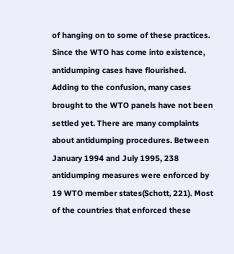of hanging on to some of these practices. Since the WTO has come into existence, antidumping cases have flourished. Adding to the confusion, many cases brought to the WTO panels have not been settled yet. There are many complaints about antidumping procedures. Between January 1994 and July 1995, 238 antidumping measures were enforced by 19 WTO member states(Schott, 221). Most of the countries that enforced these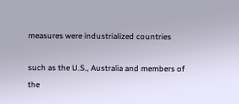measures were industrialized countries

such as the U.S., Australia and members of the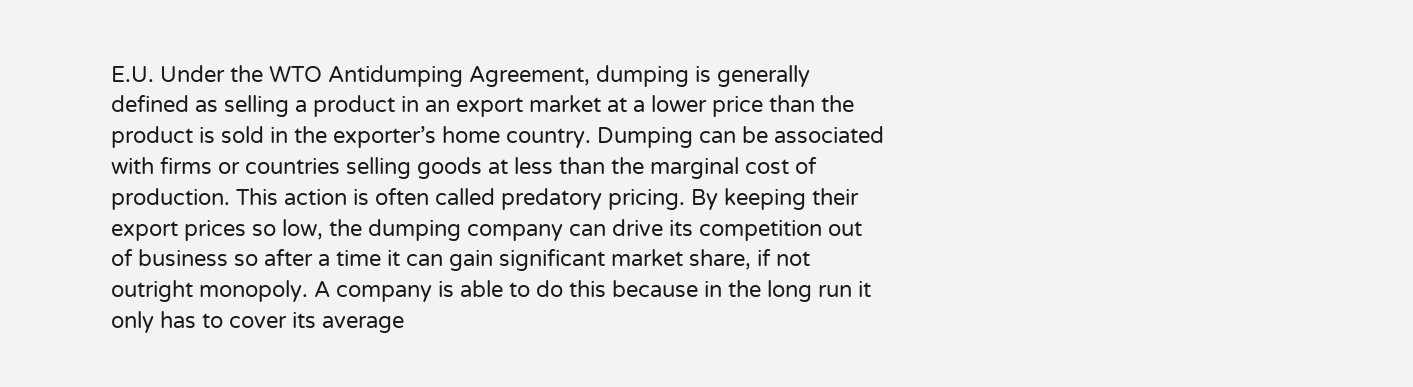E.U. Under the WTO Antidumping Agreement, dumping is generally defined as selling a product in an export market at a lower price than the product is sold in the exporter’s home country. Dumping can be associated with firms or countries selling goods at less than the marginal cost of production. This action is often called predatory pricing. By keeping their export prices so low, the dumping company can drive its competition out of business so after a time it can gain significant market share, if not outright monopoly. A company is able to do this because in the long run it only has to cover its average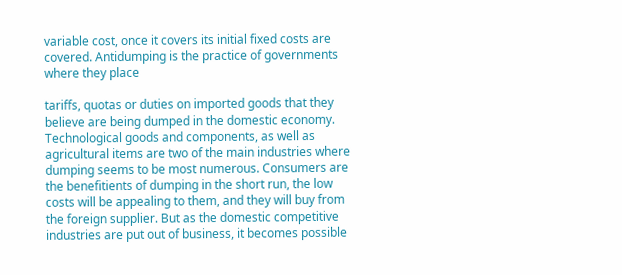variable cost, once it covers its initial fixed costs are covered. Antidumping is the practice of governments where they place

tariffs, quotas or duties on imported goods that they believe are being dumped in the domestic economy. Technological goods and components, as well as agricultural items are two of the main industries where dumping seems to be most numerous. Consumers are the benefitients of dumping in the short run, the low costs will be appealing to them, and they will buy from the foreign supplier. But as the domestic competitive industries are put out of business, it becomes possible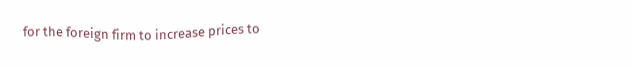for the foreign firm to increase prices to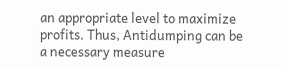an appropriate level to maximize profits. Thus, Antidumping can be a necessary measure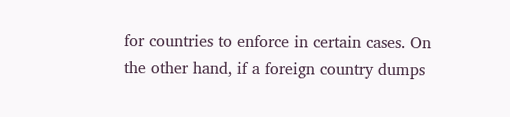for countries to enforce in certain cases. On the other hand, if a foreign country dumps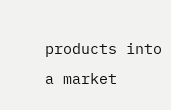products into a market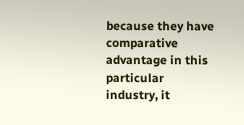because they have comparative advantage in this particular industry, it